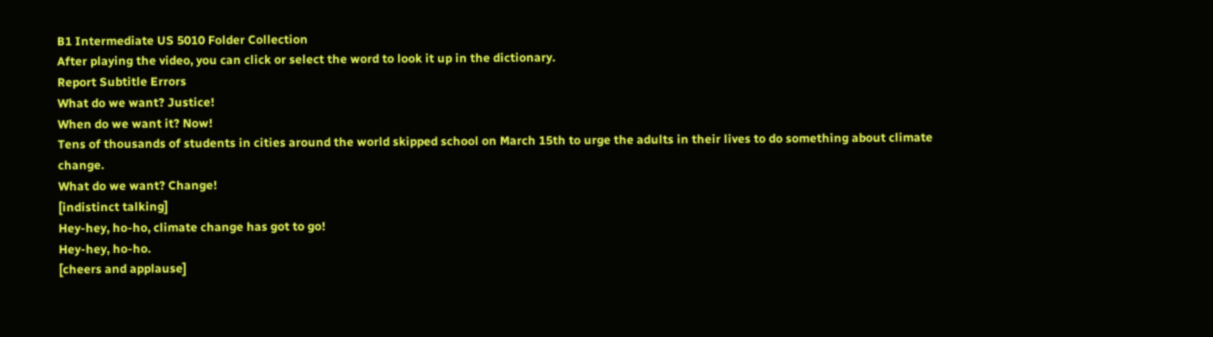B1 Intermediate US 5010 Folder Collection
After playing the video, you can click or select the word to look it up in the dictionary.
Report Subtitle Errors
What do we want? Justice!
When do we want it? Now!
Tens of thousands of students in cities around the world skipped school on March 15th to urge the adults in their lives to do something about climate change.
What do we want? Change!
[indistinct talking]
Hey-hey, ho-ho, climate change has got to go!
Hey-hey, ho-ho.
[cheers and applause]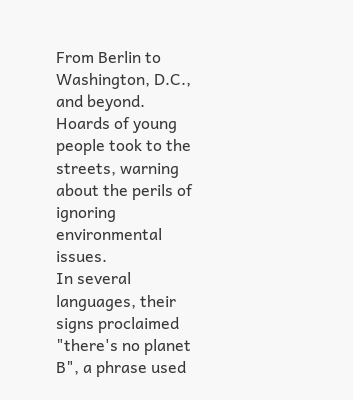From Berlin to Washington, D.C., and beyond.
Hoards of young people took to the streets, warning about the perils of ignoring environmental issues.
In several languages, their signs proclaimed "there's no planet B", a phrase used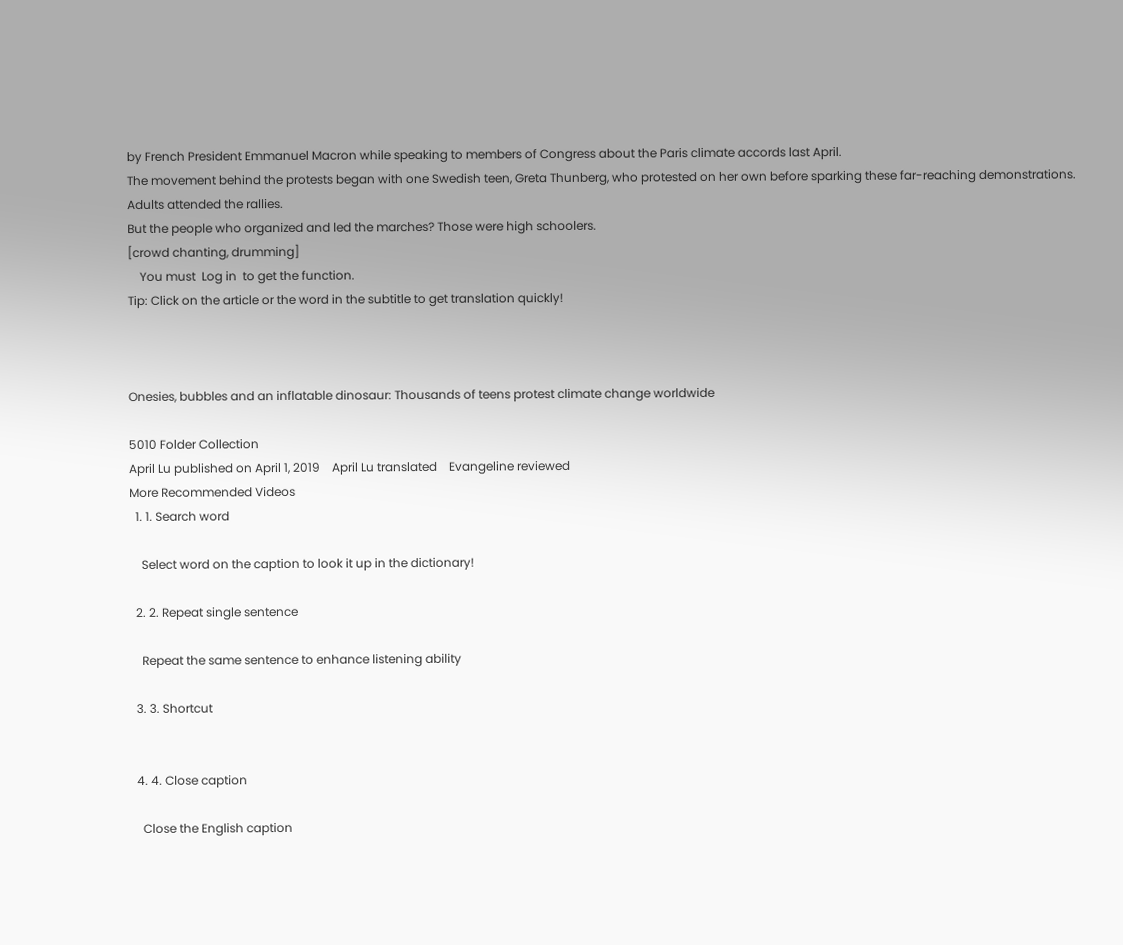by French President Emmanuel Macron while speaking to members of Congress about the Paris climate accords last April.
The movement behind the protests began with one Swedish teen, Greta Thunberg, who protested on her own before sparking these far-reaching demonstrations.
Adults attended the rallies.
But the people who organized and led the marches? Those were high schoolers.
[crowd chanting, drumming]
    You must  Log in  to get the function.
Tip: Click on the article or the word in the subtitle to get translation quickly!



Onesies, bubbles and an inflatable dinosaur: Thousands of teens protest climate change worldwide

5010 Folder Collection
April Lu published on April 1, 2019    April Lu translated    Evangeline reviewed
More Recommended Videos
  1. 1. Search word

    Select word on the caption to look it up in the dictionary!

  2. 2. Repeat single sentence

    Repeat the same sentence to enhance listening ability

  3. 3. Shortcut


  4. 4. Close caption

    Close the English caption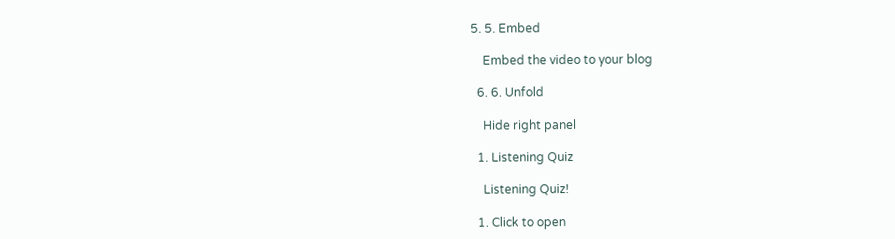5. 5. Embed

    Embed the video to your blog

  6. 6. Unfold

    Hide right panel

  1. Listening Quiz

    Listening Quiz!

  1. Click to open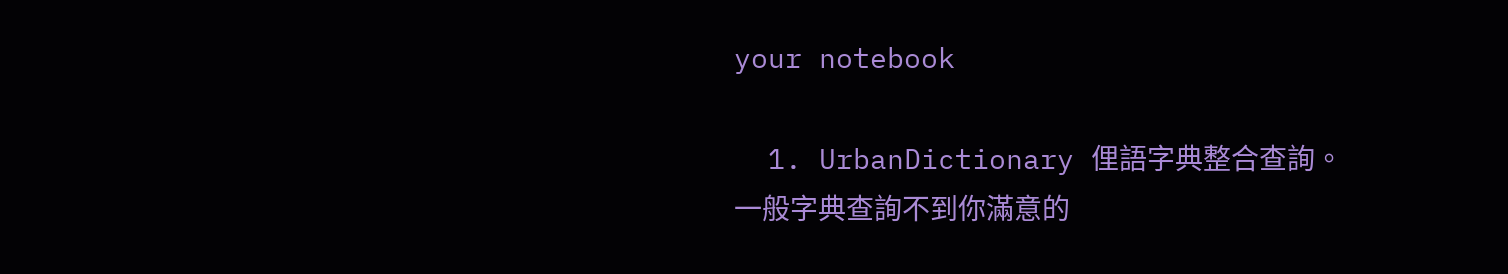your notebook

  1. UrbanDictionary 俚語字典整合查詢。一般字典查詢不到你滿意的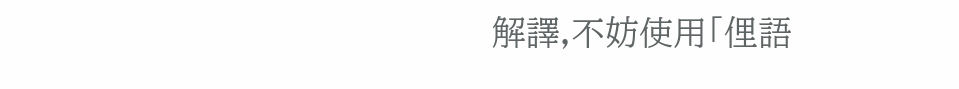解譯,不妨使用「俚語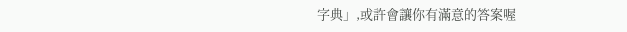字典」,或許會讓你有滿意的答案喔